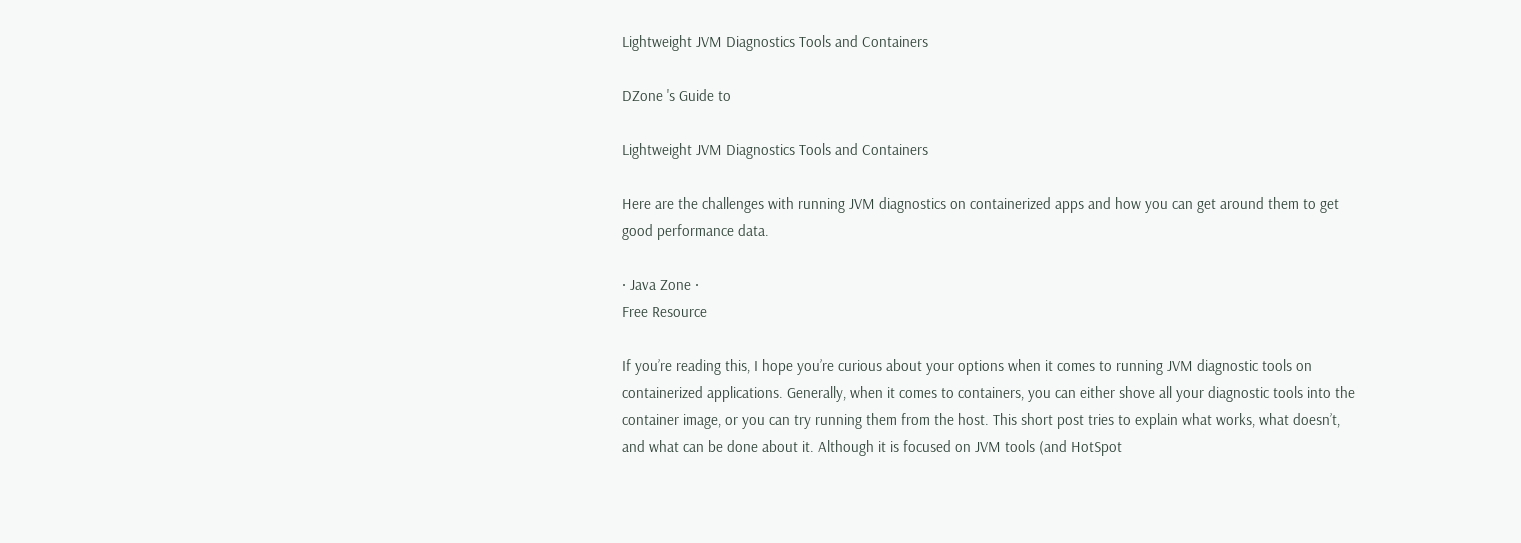Lightweight JVM Diagnostics Tools and Containers

DZone 's Guide to

Lightweight JVM Diagnostics Tools and Containers

Here are the challenges with running JVM diagnostics on containerized apps and how you can get around them to get good performance data.

· Java Zone ·
Free Resource

If you’re reading this, I hope you’re curious about your options when it comes to running JVM diagnostic tools on containerized applications. Generally, when it comes to containers, you can either shove all your diagnostic tools into the container image, or you can try running them from the host. This short post tries to explain what works, what doesn’t, and what can be done about it. Although it is focused on JVM tools (and HotSpot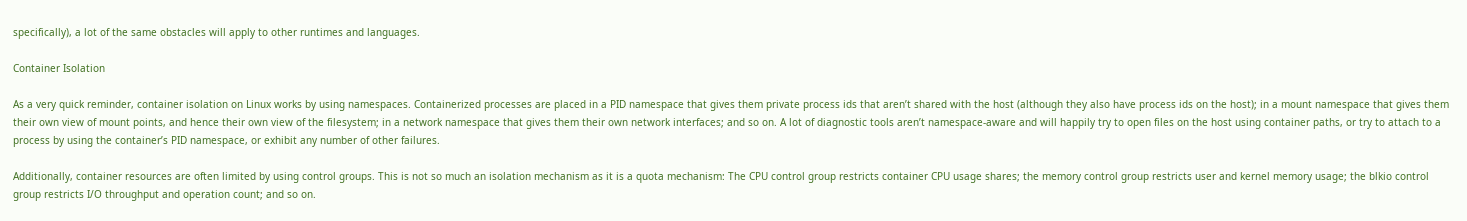specifically), a lot of the same obstacles will apply to other runtimes and languages.

Container Isolation

As a very quick reminder, container isolation on Linux works by using namespaces. Containerized processes are placed in a PID namespace that gives them private process ids that aren’t shared with the host (although they also have process ids on the host); in a mount namespace that gives them their own view of mount points, and hence their own view of the filesystem; in a network namespace that gives them their own network interfaces; and so on. A lot of diagnostic tools aren’t namespace-aware and will happily try to open files on the host using container paths, or try to attach to a process by using the container’s PID namespace, or exhibit any number of other failures.

Additionally, container resources are often limited by using control groups. This is not so much an isolation mechanism as it is a quota mechanism: The CPU control group restricts container CPU usage shares; the memory control group restricts user and kernel memory usage; the blkio control group restricts I/O throughput and operation count; and so on.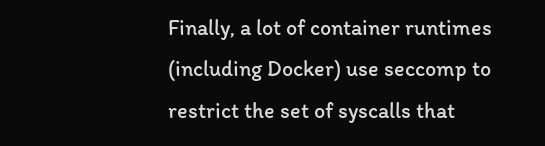Finally, a lot of container runtimes (including Docker) use seccomp to restrict the set of syscalls that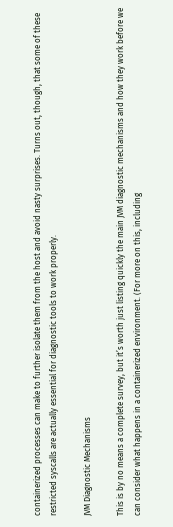containerized processes can make to further isolate them from the host and avoid nasty surprises. Turns out, though, that some of these restricted syscalls are actually essential for diagnostic tools to work properly.

JVM Diagnostic Mechanisms

This is by no means a complete survey, but it’s worth just listing quickly the main JVM diagnostic mechanisms and how they work before we can consider what happens in a containerized environment. (For more on this, including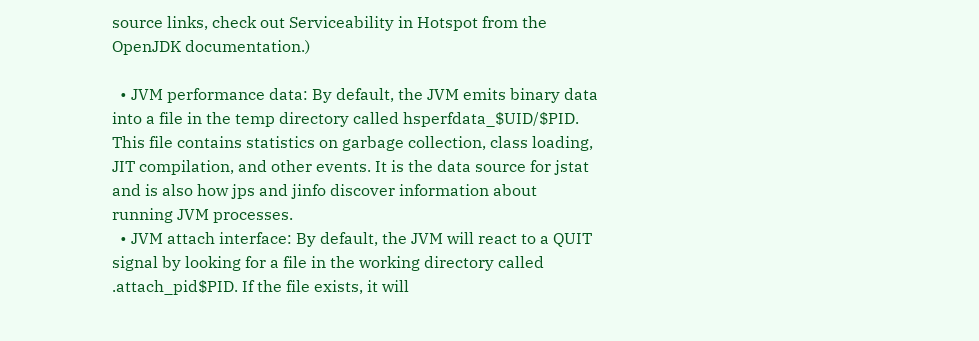source links, check out Serviceability in Hotspot from the OpenJDK documentation.)

  • JVM performance data: By default, the JVM emits binary data into a file in the temp directory called hsperfdata_$UID/$PID. This file contains statistics on garbage collection, class loading, JIT compilation, and other events. It is the data source for jstat and is also how jps and jinfo discover information about running JVM processes.
  • JVM attach interface: By default, the JVM will react to a QUIT signal by looking for a file in the working directory called .attach_pid$PID. If the file exists, it will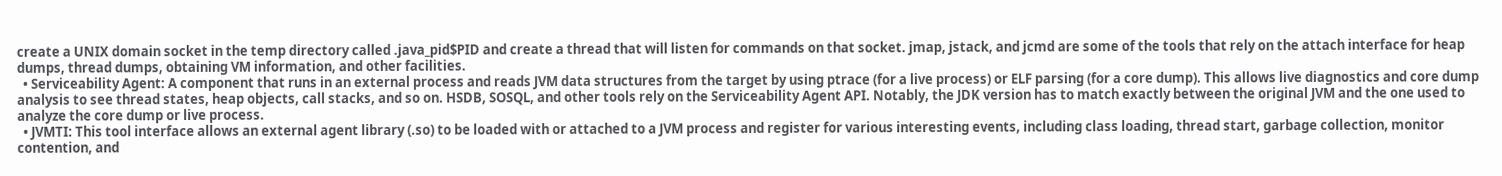create a UNIX domain socket in the temp directory called .java_pid$PID and create a thread that will listen for commands on that socket. jmap, jstack, and jcmd are some of the tools that rely on the attach interface for heap dumps, thread dumps, obtaining VM information, and other facilities.
  • Serviceability Agent: A component that runs in an external process and reads JVM data structures from the target by using ptrace (for a live process) or ELF parsing (for a core dump). This allows live diagnostics and core dump analysis to see thread states, heap objects, call stacks, and so on. HSDB, SOSQL, and other tools rely on the Serviceability Agent API. Notably, the JDK version has to match exactly between the original JVM and the one used to analyze the core dump or live process.
  • JVMTI: This tool interface allows an external agent library (.so) to be loaded with or attached to a JVM process and register for various interesting events, including class loading, thread start, garbage collection, monitor contention, and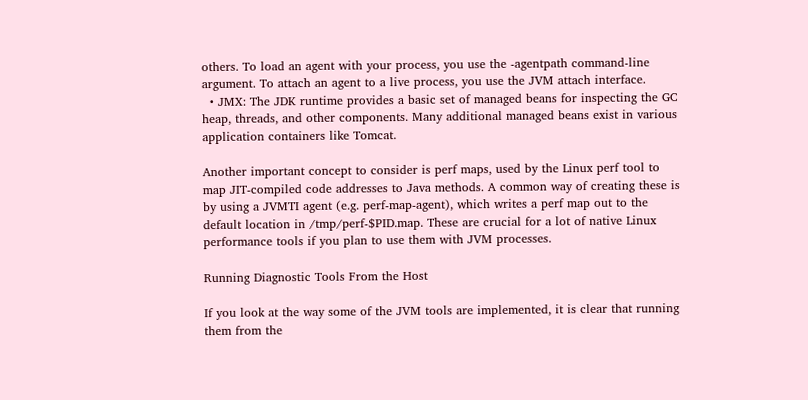others. To load an agent with your process, you use the -agentpath command-line argument. To attach an agent to a live process, you use the JVM attach interface.
  • JMX: The JDK runtime provides a basic set of managed beans for inspecting the GC heap, threads, and other components. Many additional managed beans exist in various application containers like Tomcat.

Another important concept to consider is perf maps, used by the Linux perf tool to map JIT-compiled code addresses to Java methods. A common way of creating these is by using a JVMTI agent (e.g. perf-map-agent), which writes a perf map out to the default location in /tmp/perf-$PID.map. These are crucial for a lot of native Linux performance tools if you plan to use them with JVM processes.

Running Diagnostic Tools From the Host

If you look at the way some of the JVM tools are implemented, it is clear that running them from the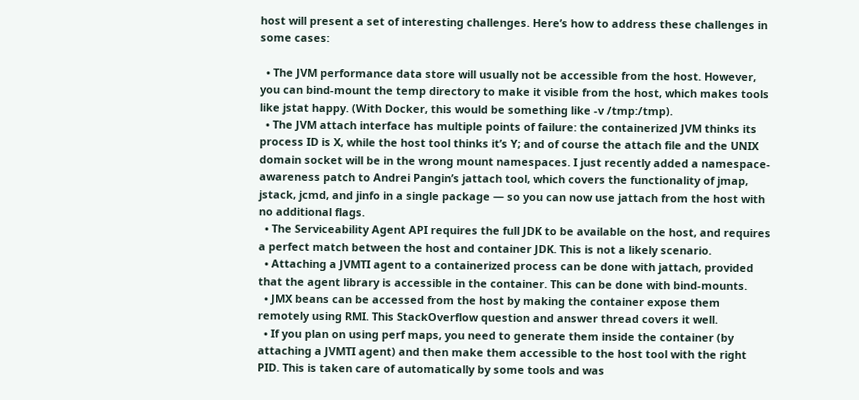host will present a set of interesting challenges. Here’s how to address these challenges in some cases:

  • The JVM performance data store will usually not be accessible from the host. However, you can bind-mount the temp directory to make it visible from the host, which makes tools like jstat happy. (With Docker, this would be something like -v /tmp:/tmp).
  • The JVM attach interface has multiple points of failure: the containerized JVM thinks its process ID is X, while the host tool thinks it’s Y; and of course the attach file and the UNIX domain socket will be in the wrong mount namespaces. I just recently added a namespace-awareness patch to Andrei Pangin’s jattach tool, which covers the functionality of jmap, jstack, jcmd, and jinfo in a single package — so you can now use jattach from the host with no additional flags.
  • The Serviceability Agent API requires the full JDK to be available on the host, and requires a perfect match between the host and container JDK. This is not a likely scenario.
  • Attaching a JVMTI agent to a containerized process can be done with jattach, provided that the agent library is accessible in the container. This can be done with bind-mounts.
  • JMX beans can be accessed from the host by making the container expose them remotely using RMI. This StackOverflow question and answer thread covers it well.
  • If you plan on using perf maps, you need to generate them inside the container (by attaching a JVMTI agent) and then make them accessible to the host tool with the right PID. This is taken care of automatically by some tools and was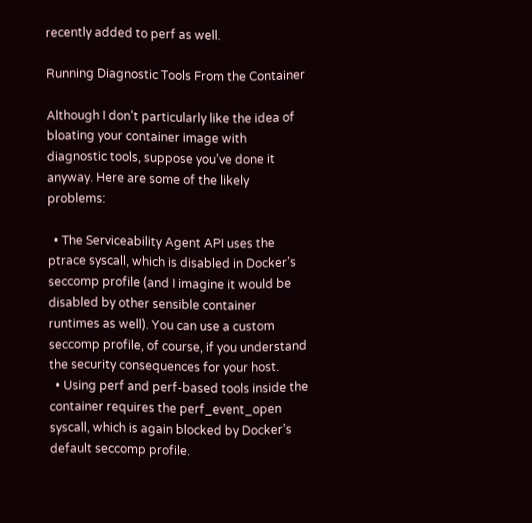recently added to perf as well.

Running Diagnostic Tools From the Container

Although I don’t particularly like the idea of bloating your container image with diagnostic tools, suppose you’ve done it anyway. Here are some of the likely problems:

  • The Serviceability Agent API uses the ptrace syscall, which is disabled in Docker’s seccomp profile (and I imagine it would be disabled by other sensible container runtimes as well). You can use a custom seccomp profile, of course, if you understand the security consequences for your host.
  • Using perf and perf-based tools inside the container requires the perf_event_open syscall, which is again blocked by Docker’s default seccomp profile.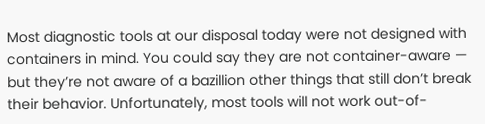Most diagnostic tools at our disposal today were not designed with containers in mind. You could say they are not container-aware — but they’re not aware of a bazillion other things that still don’t break their behavior. Unfortunately, most tools will not work out-of-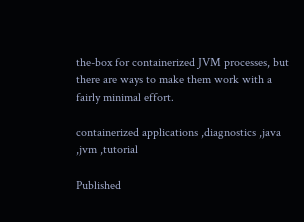the-box for containerized JVM processes, but there are ways to make them work with a fairly minimal effort.

containerized applications ,diagnostics ,java ,jvm ,tutorial

Published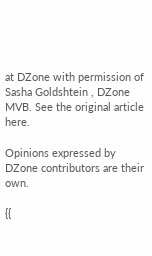at DZone with permission of Sasha Goldshtein , DZone MVB. See the original article here.

Opinions expressed by DZone contributors are their own.

{{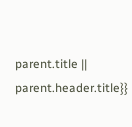parent.title || parent.header.title}}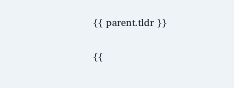{{ parent.tldr }}

{{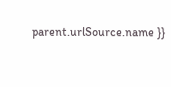parent.urlSource.name }}